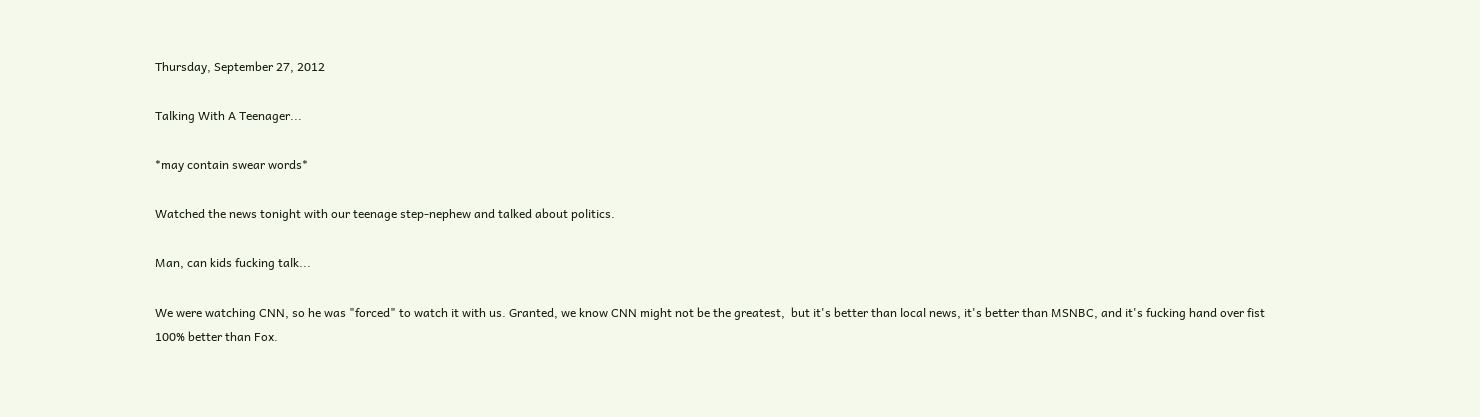Thursday, September 27, 2012

Talking With A Teenager...

*may contain swear words*

Watched the news tonight with our teenage step-nephew and talked about politics.

Man, can kids fucking talk...

We were watching CNN, so he was "forced" to watch it with us. Granted, we know CNN might not be the greatest,  but it's better than local news, it's better than MSNBC, and it's fucking hand over fist 100% better than Fox.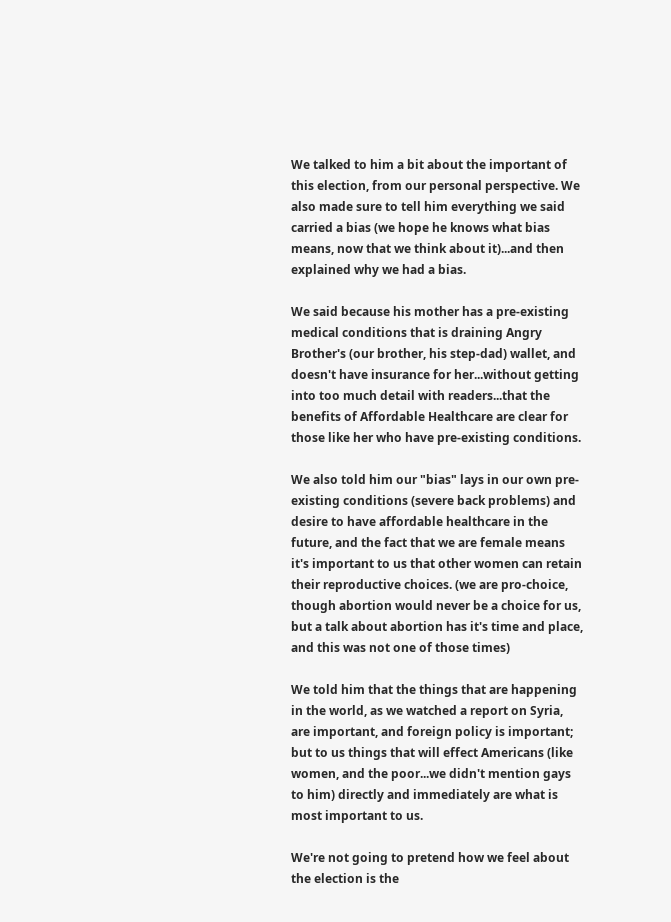We talked to him a bit about the important of this election, from our personal perspective. We also made sure to tell him everything we said carried a bias (we hope he knows what bias means, now that we think about it)...and then explained why we had a bias.

We said because his mother has a pre-existing medical conditions that is draining Angry Brother's (our brother, his step-dad) wallet, and doesn't have insurance for her...without getting into too much detail with readers...that the benefits of Affordable Healthcare are clear for those like her who have pre-existing conditions.

We also told him our "bias" lays in our own pre-existing conditions (severe back problems) and desire to have affordable healthcare in the future, and the fact that we are female means it's important to us that other women can retain their reproductive choices. (we are pro-choice, though abortion would never be a choice for us, but a talk about abortion has it's time and place, and this was not one of those times)

We told him that the things that are happening in the world, as we watched a report on Syria, are important, and foreign policy is important; but to us things that will effect Americans (like women, and the poor...we didn't mention gays to him) directly and immediately are what is most important to us.

We're not going to pretend how we feel about the election is the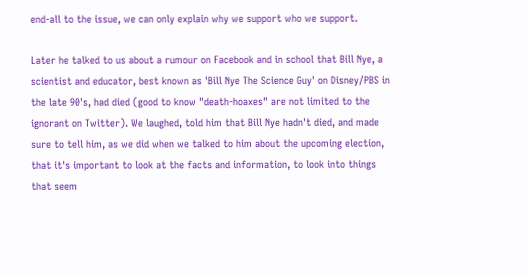end-all to the issue, we can only explain why we support who we support.

Later he talked to us about a rumour on Facebook and in school that Bill Nye, a scientist and educator, best known as 'Bill Nye The Science Guy' on Disney/PBS in the late 90's, had died (good to know "death-hoaxes" are not limited to the ignorant on Twitter). We laughed, told him that Bill Nye hadn't died, and made sure to tell him, as we did when we talked to him about the upcoming election, that it's important to look at the facts and information, to look into things that seem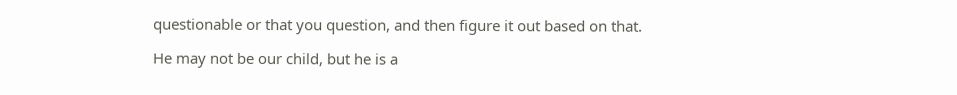questionable or that you question, and then figure it out based on that.

He may not be our child, but he is a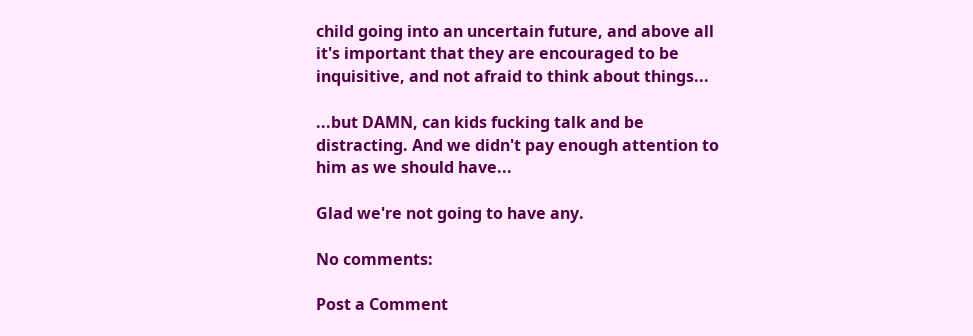child going into an uncertain future, and above all it's important that they are encouraged to be inquisitive, and not afraid to think about things...

...but DAMN, can kids fucking talk and be distracting. And we didn't pay enough attention to him as we should have...

Glad we're not going to have any.

No comments:

Post a Comment